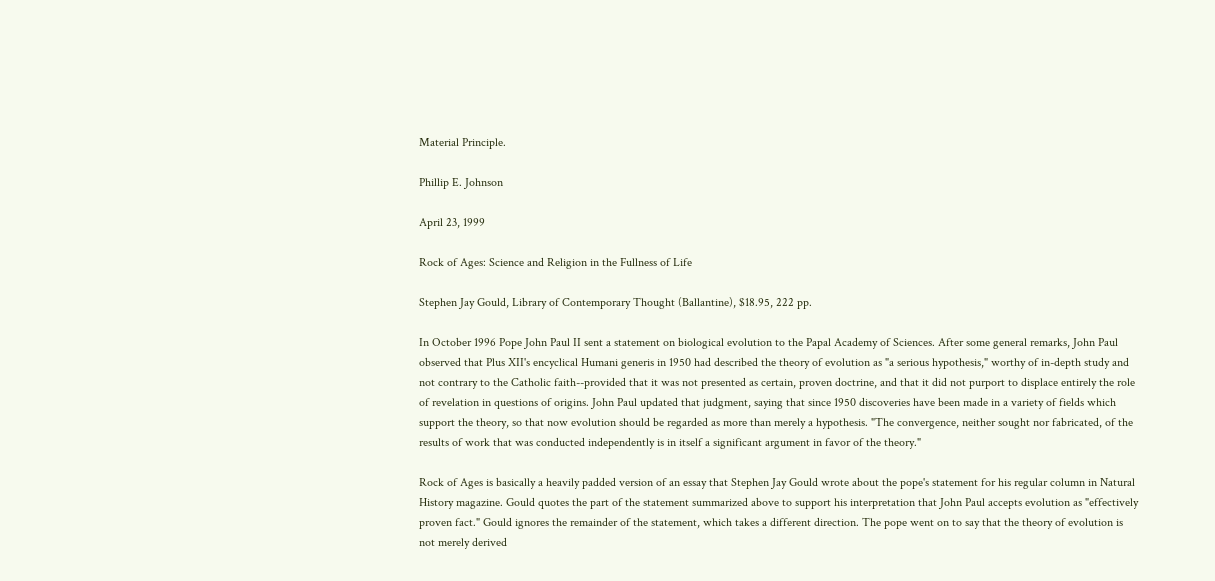Material Principle.

Phillip E. Johnson

April 23, 1999

Rock of Ages: Science and Religion in the Fullness of Life

Stephen Jay Gould, Library of Contemporary Thought (Ballantine), $18.95, 222 pp.

In October 1996 Pope John Paul II sent a statement on biological evolution to the Papal Academy of Sciences. After some general remarks, John Paul observed that Plus XII's encyclical Humani generis in 1950 had described the theory of evolution as "a serious hypothesis," worthy of in-depth study and not contrary to the Catholic faith--provided that it was not presented as certain, proven doctrine, and that it did not purport to displace entirely the role of revelation in questions of origins. John Paul updated that judgment, saying that since 1950 discoveries have been made in a variety of fields which support the theory, so that now evolution should be regarded as more than merely a hypothesis. "The convergence, neither sought nor fabricated, of the results of work that was conducted independently is in itself a significant argument in favor of the theory."

Rock of Ages is basically a heavily padded version of an essay that Stephen Jay Gould wrote about the pope's statement for his regular column in Natural History magazine. Gould quotes the part of the statement summarized above to support his interpretation that John Paul accepts evolution as "effectively proven fact." Gould ignores the remainder of the statement, which takes a different direction. The pope went on to say that the theory of evolution is not merely derived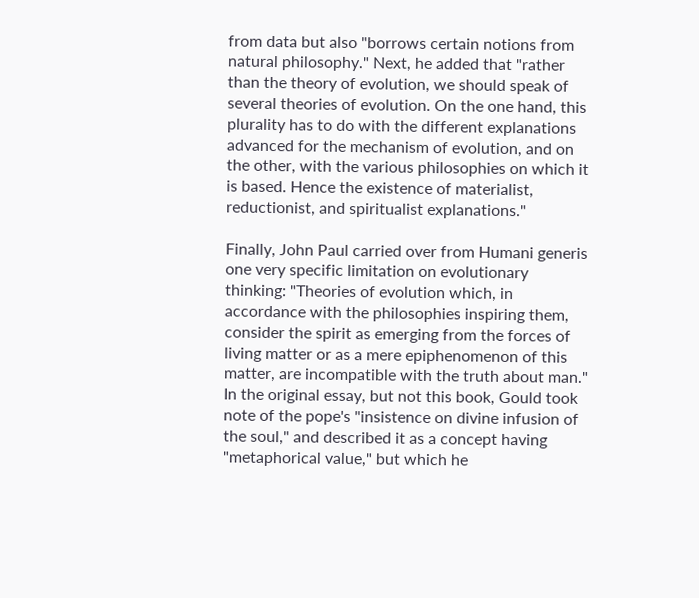from data but also "borrows certain notions from natural philosophy." Next, he added that "rather than the theory of evolution, we should speak of several theories of evolution. On the one hand, this plurality has to do with the different explanations advanced for the mechanism of evolution, and on the other, with the various philosophies on which it is based. Hence the existence of materialist, reductionist, and spiritualist explanations."

Finally, John Paul carried over from Humani generis one very specific limitation on evolutionary thinking: "Theories of evolution which, in accordance with the philosophies inspiring them, consider the spirit as emerging from the forces of living matter or as a mere epiphenomenon of this matter, are incompatible with the truth about man." In the original essay, but not this book, Gould took note of the pope's "insistence on divine infusion of the soul," and described it as a concept having "metaphorical value," but which he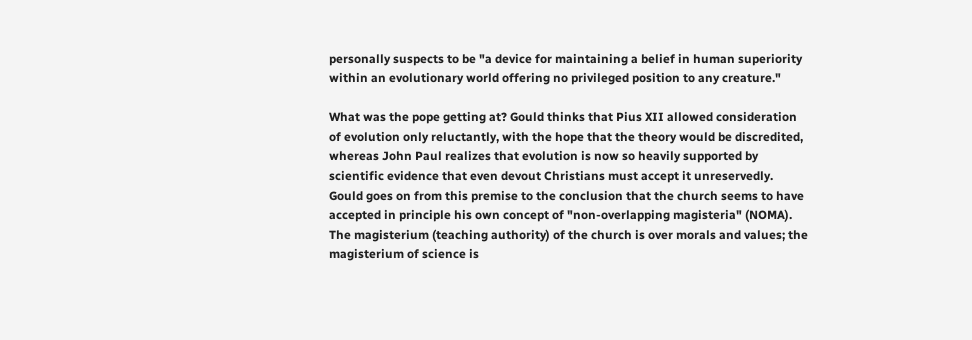personally suspects to be "a device for maintaining a belief in human superiority within an evolutionary world offering no privileged position to any creature."

What was the pope getting at? Gould thinks that Pius XII allowed consideration of evolution only reluctantly, with the hope that the theory would be discredited, whereas John Paul realizes that evolution is now so heavily supported by scientific evidence that even devout Christians must accept it unreservedly. Gould goes on from this premise to the conclusion that the church seems to have accepted in principle his own concept of "non-overlapping magisteria" (NOMA). The magisterium (teaching authority) of the church is over morals and values; the magisterium of science is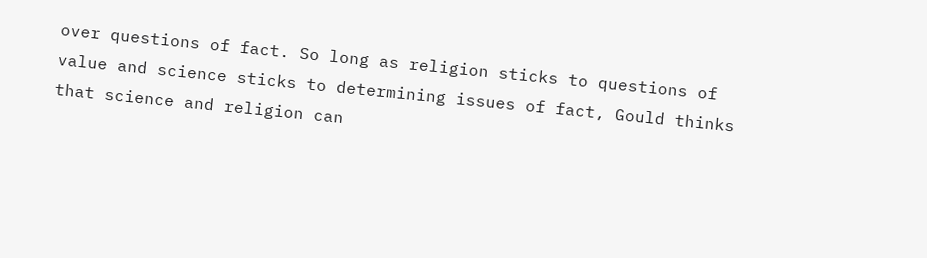over questions of fact. So long as religion sticks to questions of value and science sticks to determining issues of fact, Gould thinks that science and religion can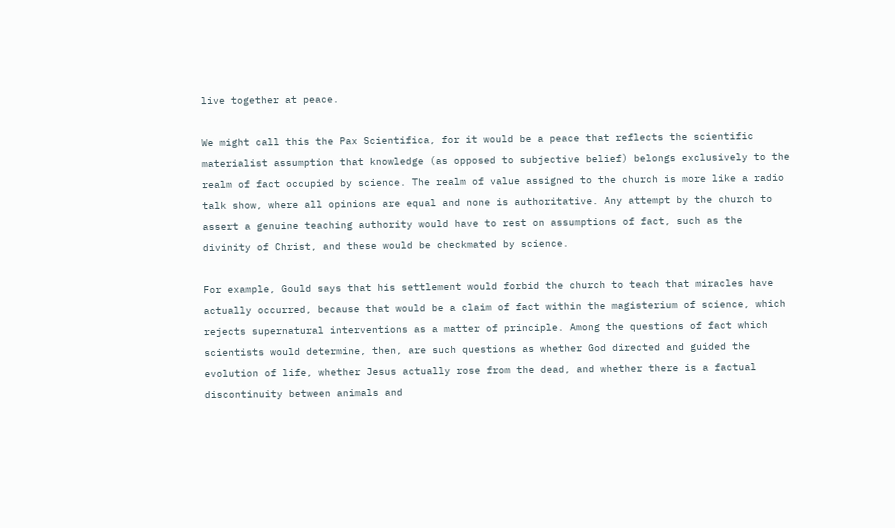live together at peace.

We might call this the Pax Scientifica, for it would be a peace that reflects the scientific materialist assumption that knowledge (as opposed to subjective belief) belongs exclusively to the realm of fact occupied by science. The realm of value assigned to the church is more like a radio talk show, where all opinions are equal and none is authoritative. Any attempt by the church to assert a genuine teaching authority would have to rest on assumptions of fact, such as the divinity of Christ, and these would be checkmated by science.

For example, Gould says that his settlement would forbid the church to teach that miracles have actually occurred, because that would be a claim of fact within the magisterium of science, which rejects supernatural interventions as a matter of principle. Among the questions of fact which scientists would determine, then, are such questions as whether God directed and guided the evolution of life, whether Jesus actually rose from the dead, and whether there is a factual discontinuity between animals and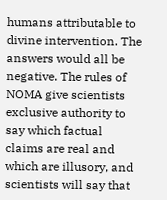humans attributable to divine intervention. The answers would all be negative. The rules of NOMA give scientists exclusive authority to say which factual claims are real and which are illusory, and scientists will say that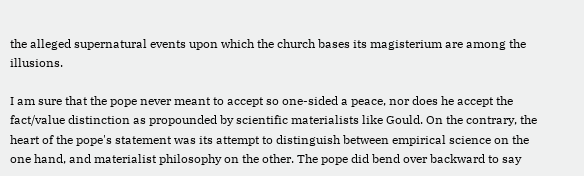the alleged supernatural events upon which the church bases its magisterium are among the illusions.

I am sure that the pope never meant to accept so one-sided a peace, nor does he accept the fact/value distinction as propounded by scientific materialists like Gould. On the contrary, the heart of the pope's statement was its attempt to distinguish between empirical science on the one hand, and materialist philosophy on the other. The pope did bend over backward to say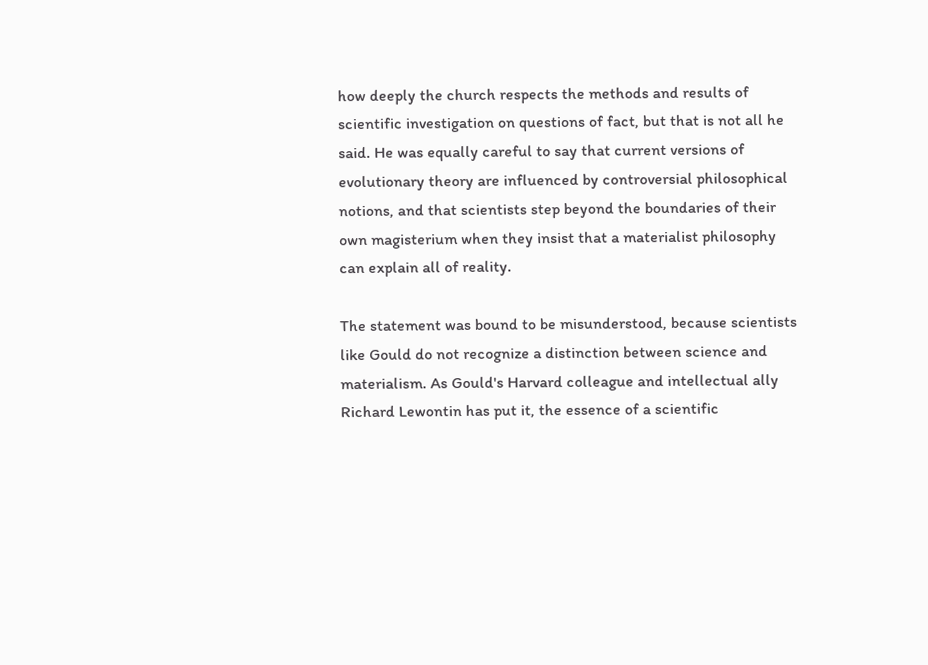how deeply the church respects the methods and results of scientific investigation on questions of fact, but that is not all he said. He was equally careful to say that current versions of evolutionary theory are influenced by controversial philosophical notions, and that scientists step beyond the boundaries of their own magisterium when they insist that a materialist philosophy can explain all of reality.

The statement was bound to be misunderstood, because scientists like Gould do not recognize a distinction between science and materialism. As Gould's Harvard colleague and intellectual ally Richard Lewontin has put it, the essence of a scientific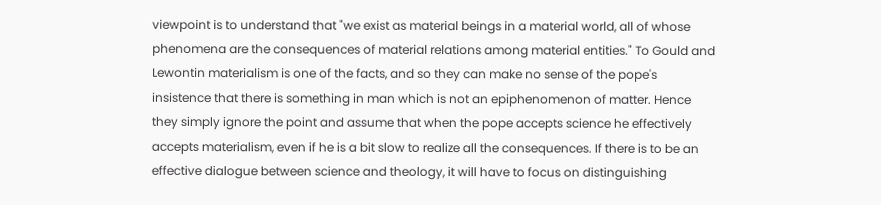viewpoint is to understand that "we exist as material beings in a material world, all of whose phenomena are the consequences of material relations among material entities." To Gould and Lewontin materialism is one of the facts, and so they can make no sense of the pope's insistence that there is something in man which is not an epiphenomenon of matter. Hence they simply ignore the point and assume that when the pope accepts science he effectively accepts materialism, even if he is a bit slow to realize all the consequences. If there is to be an effective dialogue between science and theology, it will have to focus on distinguishing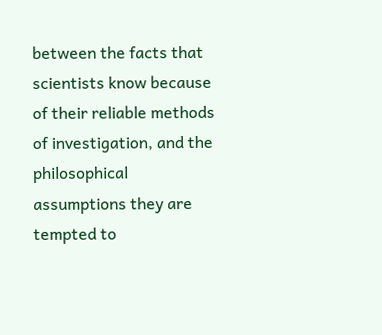between the facts that scientists know because of their reliable methods of investigation, and the philosophical assumptions they are tempted to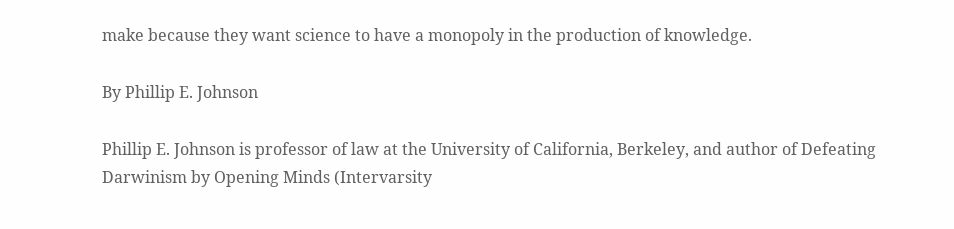make because they want science to have a monopoly in the production of knowledge.

By Phillip E. Johnson

Phillip E. Johnson is professor of law at the University of California, Berkeley, and author of Defeating Darwinism by Opening Minds (Intervarsity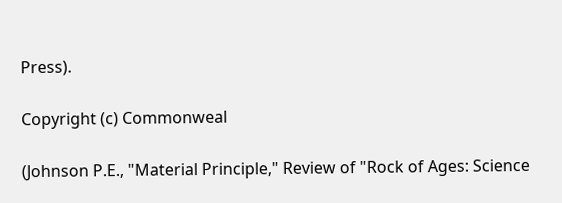Press).

Copyright (c) Commonweal

(Johnson P.E., "Material Principle," Review of "Rock of Ages: Science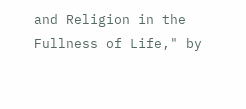and Religion in the Fullness of Life," by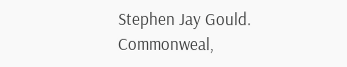Stephen Jay Gould. Commonweal,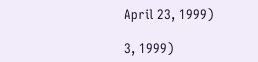April 23, 1999)

3, 1999)